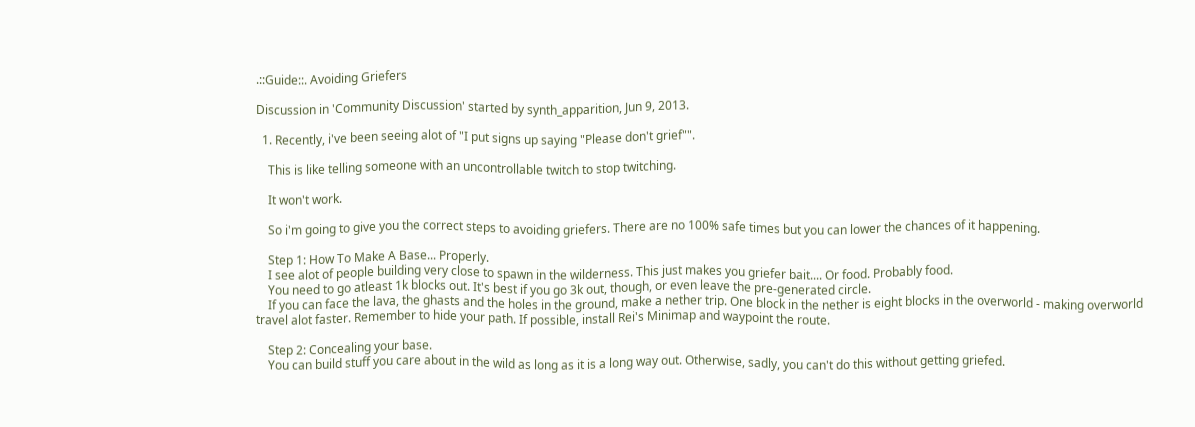.::Guide::. Avoiding Griefers

Discussion in 'Community Discussion' started by synth_apparition, Jun 9, 2013.

  1. Recently, i've been seeing alot of "I put signs up saying "Please don't grief"".

    This is like telling someone with an uncontrollable twitch to stop twitching.

    It won't work.

    So i'm going to give you the correct steps to avoiding griefers. There are no 100% safe times but you can lower the chances of it happening.

    Step 1: How To Make A Base... Properly.
    I see alot of people building very close to spawn in the wilderness. This just makes you griefer bait.... Or food. Probably food.
    You need to go atleast 1k blocks out. It's best if you go 3k out, though, or even leave the pre-generated circle.
    If you can face the lava, the ghasts and the holes in the ground, make a nether trip. One block in the nether is eight blocks in the overworld - making overworld travel alot faster. Remember to hide your path. If possible, install Rei's Minimap and waypoint the route.

    Step 2: Concealing your base.
    You can build stuff you care about in the wild as long as it is a long way out. Otherwise, sadly, you can't do this without getting griefed.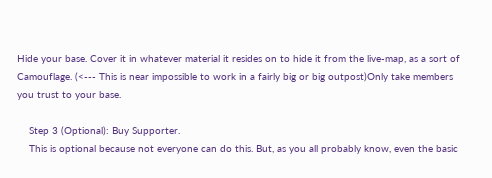Hide your base. Cover it in whatever material it resides on to hide it from the live-map, as a sort of Camouflage. (<--- This is near impossible to work in a fairly big or big outpost)Only take members you trust to your base.

    Step 3 (Optional): Buy Supporter.
    This is optional because not everyone can do this. But, as you all probably know, even the basic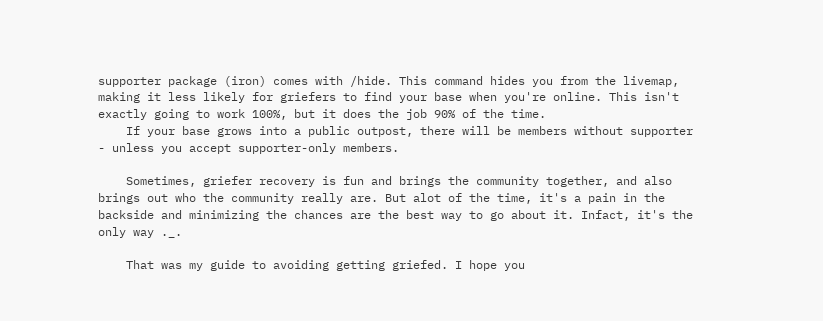supporter package (iron) comes with /hide. This command hides you from the livemap, making it less likely for griefers to find your base when you're online. This isn't exactly going to work 100%, but it does the job 90% of the time.
    If your base grows into a public outpost, there will be members without supporter - unless you accept supporter-only members.

    Sometimes, griefer recovery is fun and brings the community together, and also brings out who the community really are. But alot of the time, it's a pain in the backside and minimizing the chances are the best way to go about it. Infact, it's the only way ._.

    That was my guide to avoiding getting griefed. I hope you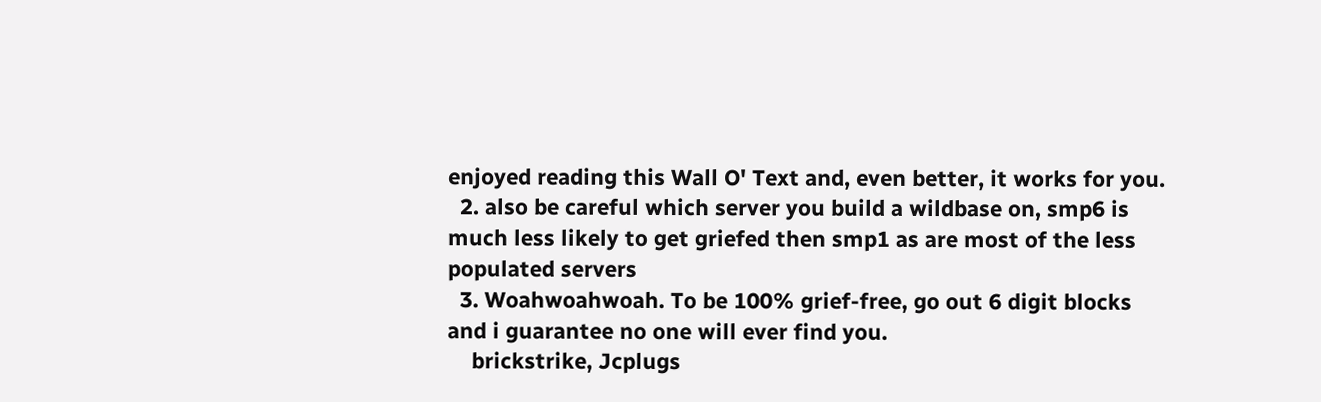enjoyed reading this Wall O' Text and, even better, it works for you.
  2. also be careful which server you build a wildbase on, smp6 is much less likely to get griefed then smp1 as are most of the less populated servers
  3. Woahwoahwoah. To be 100% grief-free, go out 6 digit blocks and i guarantee no one will ever find you.
    brickstrike, Jcplugs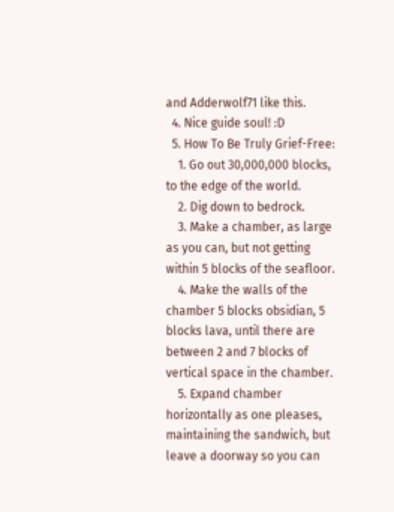and Adderwolf71 like this.
  4. Nice guide soul! :D
  5. How To Be Truly Grief-Free:
    1. Go out 30,000,000 blocks, to the edge of the world.
    2. Dig down to bedrock.
    3. Make a chamber, as large as you can, but not getting within 5 blocks of the seafloor.
    4. Make the walls of the chamber 5 blocks obsidian, 5 blocks lava, until there are between 2 and 7 blocks of vertical space in the chamber.
    5. Expand chamber horizontally as one pleases, maintaining the sandwich, but leave a doorway so you can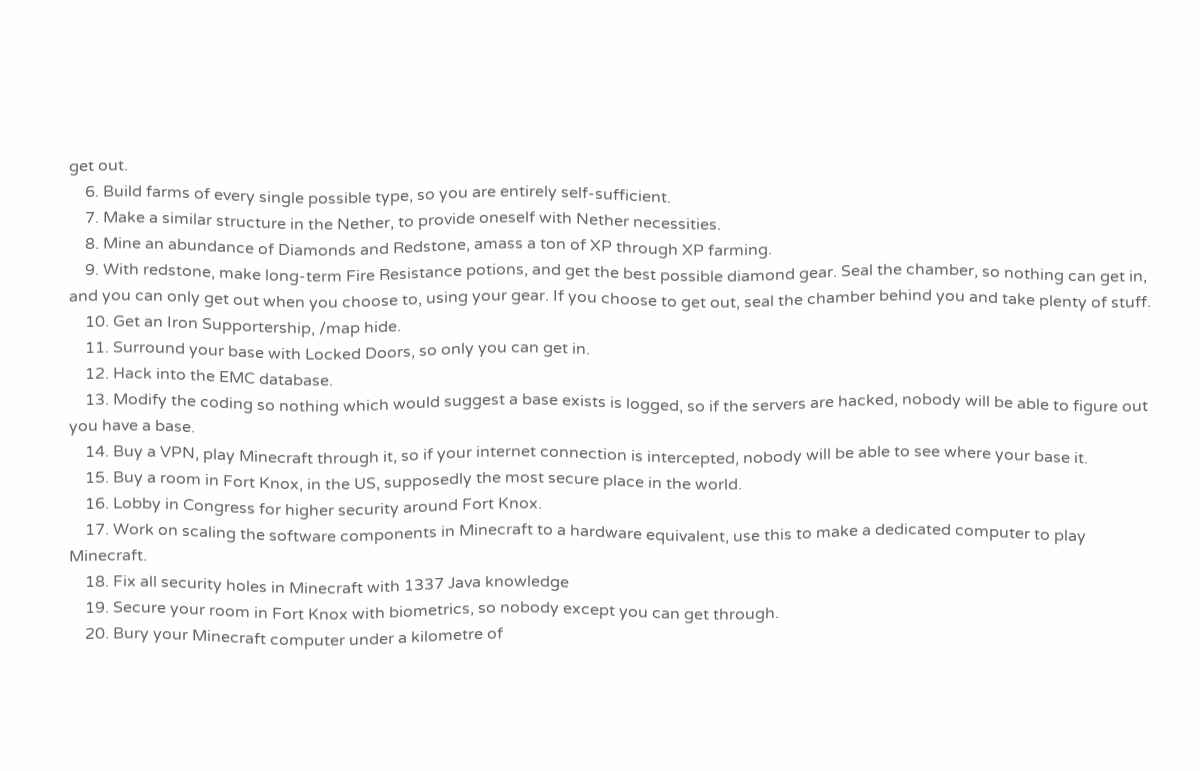get out.
    6. Build farms of every single possible type, so you are entirely self-sufficient.
    7. Make a similar structure in the Nether, to provide oneself with Nether necessities.
    8. Mine an abundance of Diamonds and Redstone, amass a ton of XP through XP farming.
    9. With redstone, make long-term Fire Resistance potions, and get the best possible diamond gear. Seal the chamber, so nothing can get in, and you can only get out when you choose to, using your gear. If you choose to get out, seal the chamber behind you and take plenty of stuff.
    10. Get an Iron Supportership, /map hide.
    11. Surround your base with Locked Doors, so only you can get in.
    12. Hack into the EMC database.
    13. Modify the coding so nothing which would suggest a base exists is logged, so if the servers are hacked, nobody will be able to figure out you have a base.
    14. Buy a VPN, play Minecraft through it, so if your internet connection is intercepted, nobody will be able to see where your base it.
    15. Buy a room in Fort Knox, in the US, supposedly the most secure place in the world.
    16. Lobby in Congress for higher security around Fort Knox.
    17. Work on scaling the software components in Minecraft to a hardware equivalent, use this to make a dedicated computer to play Minecraft.
    18. Fix all security holes in Minecraft with 1337 Java knowledge
    19. Secure your room in Fort Knox with biometrics, so nobody except you can get through.
    20. Bury your Minecraft computer under a kilometre of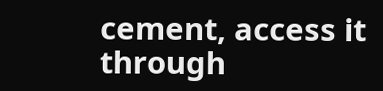cement, access it through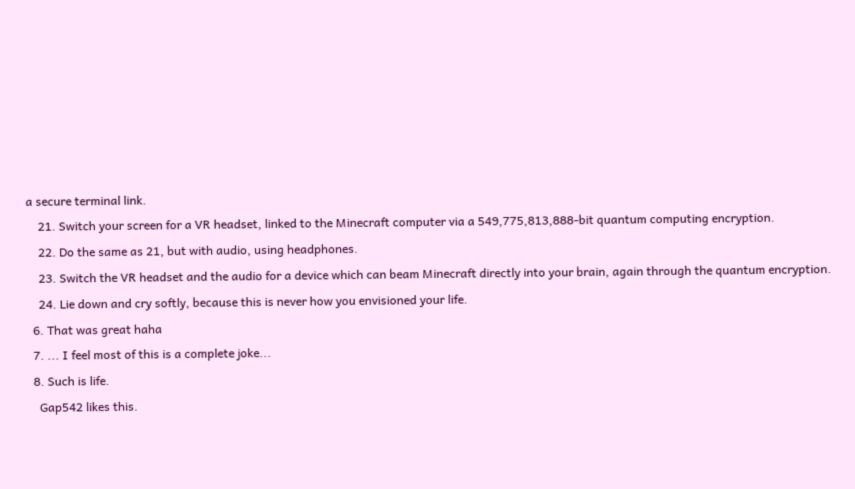a secure terminal link.
    21. Switch your screen for a VR headset, linked to the Minecraft computer via a 549,775,813,888-bit quantum computing encryption.
    22. Do the same as 21, but with audio, using headphones.
    23. Switch the VR headset and the audio for a device which can beam Minecraft directly into your brain, again through the quantum encryption.
    24. Lie down and cry softly, because this is never how you envisioned your life.
  6. That was great haha
  7. ... I feel most of this is a complete joke...
  8. Such is life.
    Gap542 likes this.